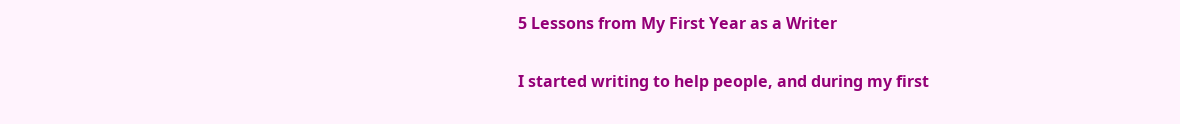5 Lessons from My First Year as a Writer

I started writing to help people, and during my first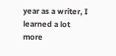year as a writer, I learned a lot more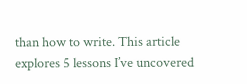than how to write. This article explores 5 lessons I’ve uncovered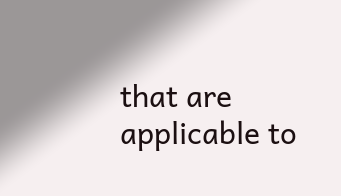that are applicable to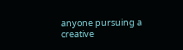anyone pursuing a creative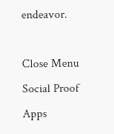endeavor.

Close Menu
Social Proof Apps